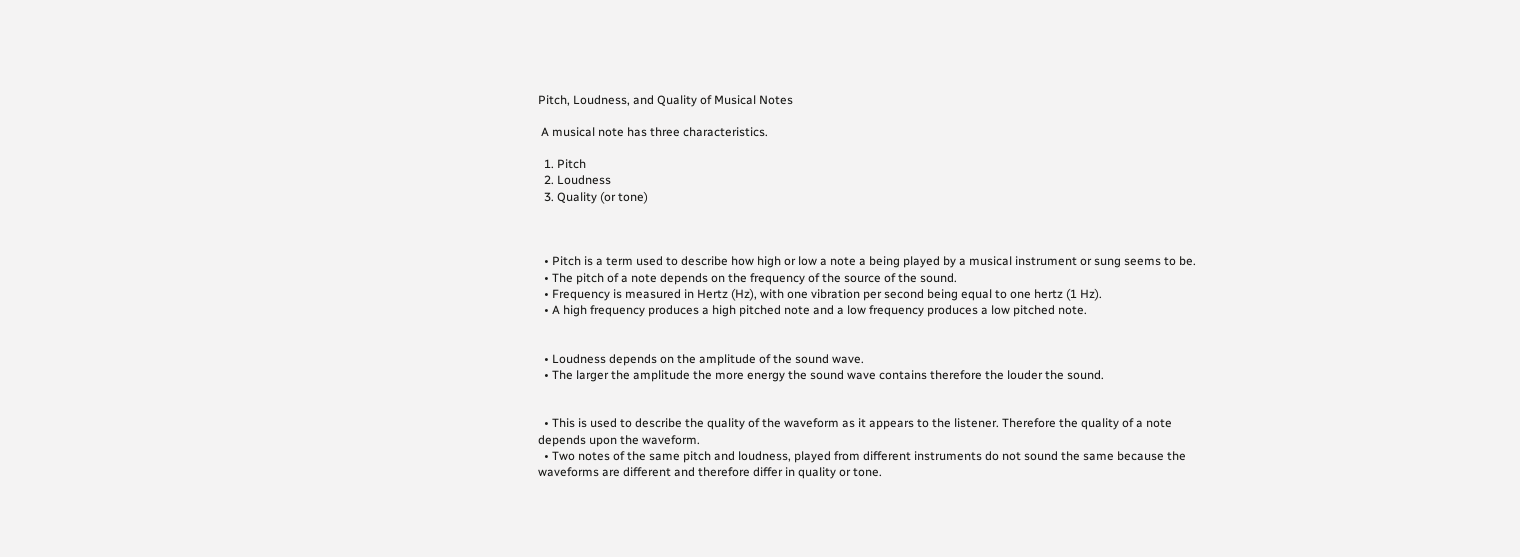Pitch, Loudness, and Quality of Musical Notes

 A musical note has three characteristics.

  1. Pitch
  2. Loudness
  3. Quality (or tone)



  • Pitch is a term used to describe how high or low a note a being played by a musical instrument or sung seems to be.
  • The pitch of a note depends on the frequency of the source of the sound.
  • Frequency is measured in Hertz (Hz), with one vibration per second being equal to one hertz (1 Hz).
  • A high frequency produces a high pitched note and a low frequency produces a low pitched note.


  • Loudness depends on the amplitude of the sound wave.
  • The larger the amplitude the more energy the sound wave contains therefore the louder the sound.


  • This is used to describe the quality of the waveform as it appears to the listener. Therefore the quality of a note depends upon the waveform.
  • Two notes of the same pitch and loudness, played from different instruments do not sound the same because the waveforms are different and therefore differ in quality or tone.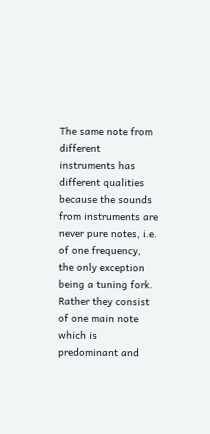The same note from different instruments has different qualities because the sounds from instruments are never pure notes, i.e. of one frequency, the only exception being a tuning fork. Rather they consist of one main note which is predominant and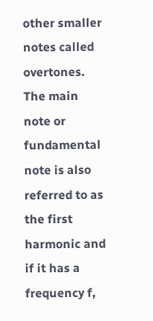other smaller notes called overtones. The main note or fundamental note is also referred to as the first harmonic and if it has a frequency f,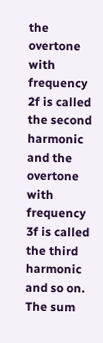the overtone with frequency 2f is called the second harmonic and the overtone with frequency 3f is called the third harmonic and so on. The sum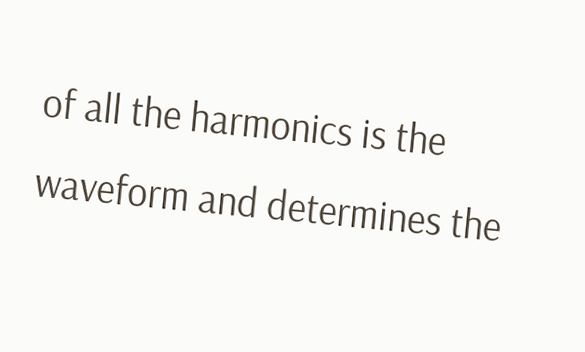of all the harmonics is the waveform and determines the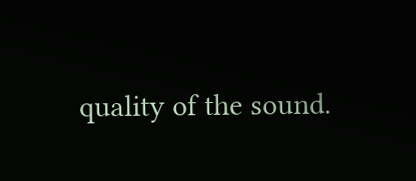quality of the sound.